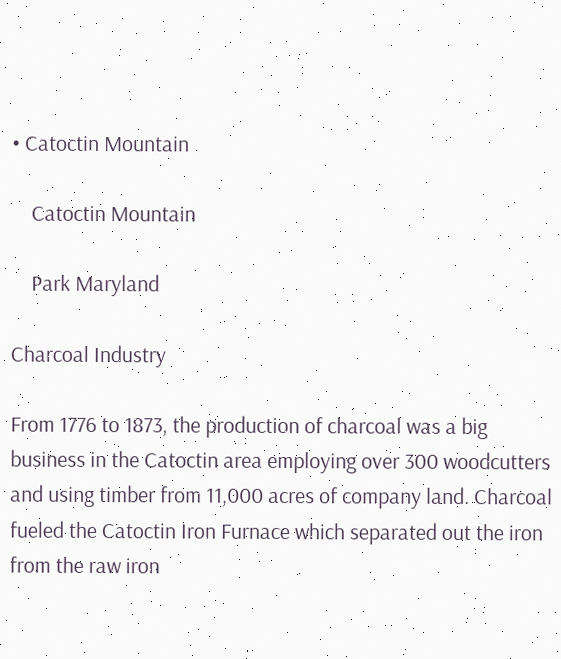• Catoctin Mountain

    Catoctin Mountain

    Park Maryland

Charcoal Industry

From 1776 to 1873, the production of charcoal was a big business in the Catoctin area employing over 300 woodcutters and using timber from 11,000 acres of company land. Charcoal fueled the Catoctin Iron Furnace which separated out the iron from the raw iron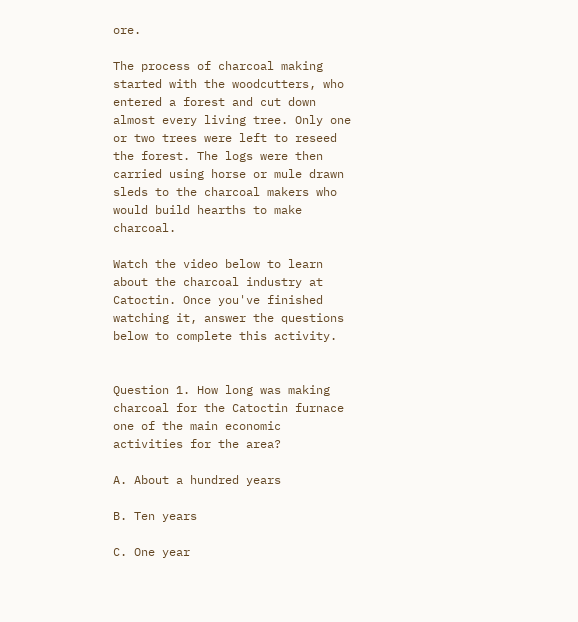ore.

The process of charcoal making started with the woodcutters, who entered a forest and cut down almost every living tree. Only one or two trees were left to reseed the forest. The logs were then carried using horse or mule drawn sleds to the charcoal makers who would build hearths to make charcoal.

Watch the video below to learn about the charcoal industry at Catoctin. Once you've finished watching it, answer the questions below to complete this activity.


Question 1. How long was making charcoal for the Catoctin furnace one of the main economic activities for the area?

A. About a hundred years

B. Ten years

C. One year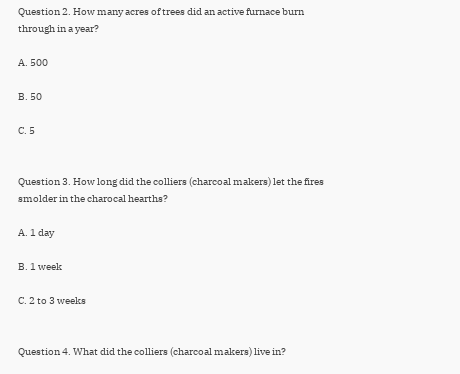Question 2. How many acres of trees did an active furnace burn through in a year?

A. 500

B. 50

C. 5


Question 3. How long did the colliers (charcoal makers) let the fires smolder in the charocal hearths?

A. 1 day

B. 1 week

C. 2 to 3 weeks


Question 4. What did the colliers (charcoal makers) live in?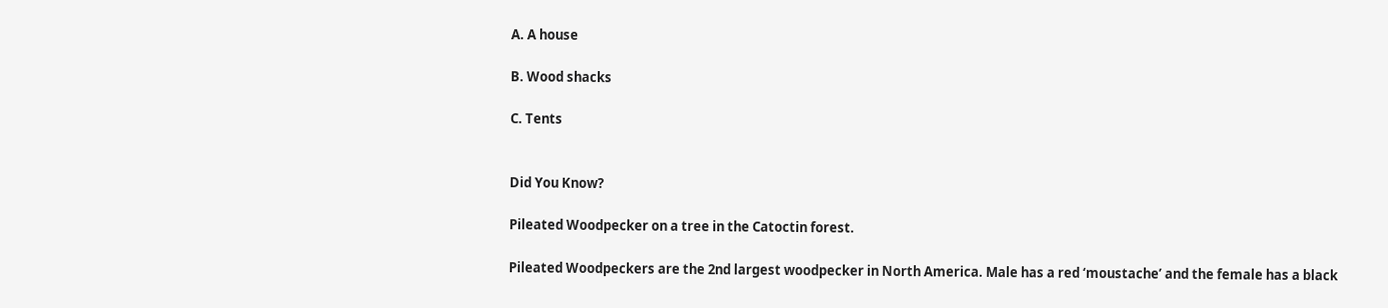A. A house

B. Wood shacks

C. Tents


Did You Know?

Pileated Woodpecker on a tree in the Catoctin forest.

Pileated Woodpeckers are the 2nd largest woodpecker in North America. Male has a red ‘moustache’ and the female has a black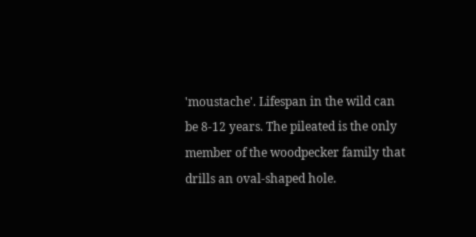'moustache'. Lifespan in the wild can be 8-12 years. The pileated is the only member of the woodpecker family that drills an oval-shaped hole.